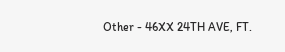Other - 46XX 24TH AVE, FT.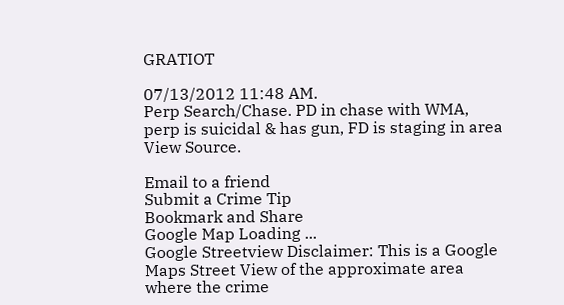GRATIOT

07/13/2012 11:48 AM.
Perp Search/Chase. PD in chase with WMA, perp is suicidal & has gun, FD is staging in area View Source.

Email to a friend
Submit a Crime Tip
Bookmark and Share
Google Map Loading ...
Google Streetview Disclaimer: This is a Google Maps Street View of the approximate area where the crime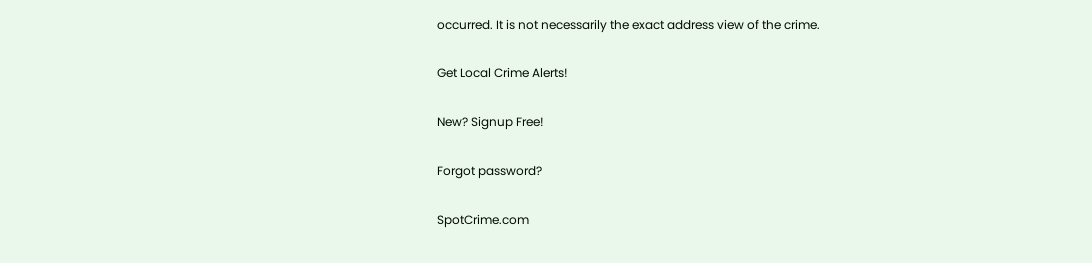occurred. It is not necessarily the exact address view of the crime.

Get Local Crime Alerts!

New? Signup Free!

Forgot password?

SpotCrime.com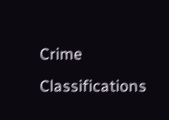Crime Classifications